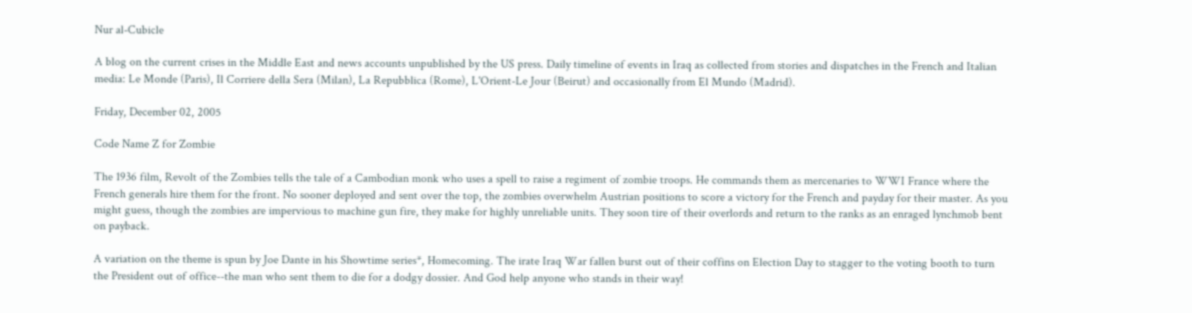Nur al-Cubicle

A blog on the current crises in the Middle East and news accounts unpublished by the US press. Daily timeline of events in Iraq as collected from stories and dispatches in the French and Italian media: Le Monde (Paris), Il Corriere della Sera (Milan), La Repubblica (Rome), L'Orient-Le Jour (Beirut) and occasionally from El Mundo (Madrid).

Friday, December 02, 2005

Code Name Z for Zombie

The 1936 film, Revolt of the Zombies tells the tale of a Cambodian monk who uses a spell to raise a regiment of zombie troops. He commands them as mercenaries to WWI France where the French generals hire them for the front. No sooner deployed and sent over the top, the zombies overwhelm Austrian positions to score a victory for the French and payday for their master. As you might guess, though the zombies are impervious to machine gun fire, they make for highly unreliable units. They soon tire of their overlords and return to the ranks as an enraged lynchmob bent on payback.

A variation on the theme is spun by Joe Dante in his Showtime series*, Homecoming. The irate Iraq War fallen burst out of their coffins on Election Day to stagger to the voting booth to turn the President out of office--the man who sent them to die for a dodgy dossier. And God help anyone who stands in their way!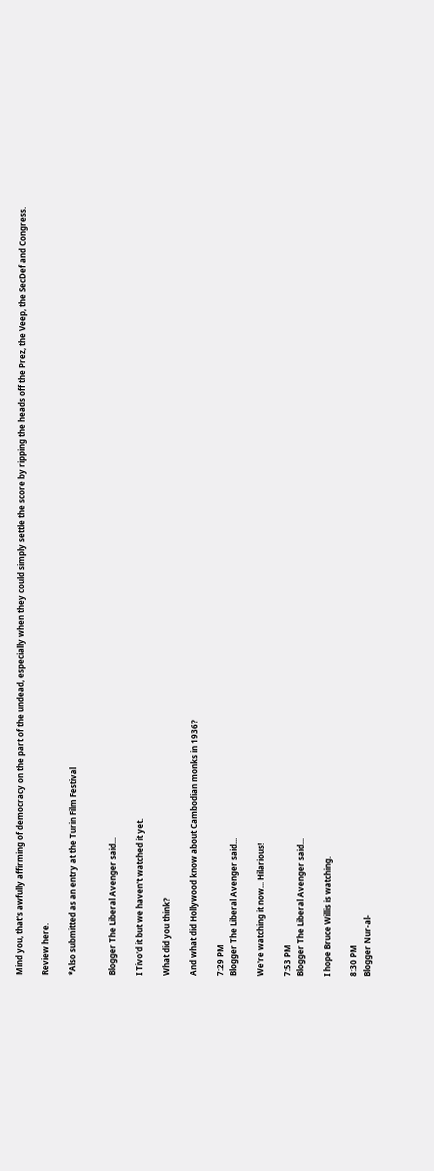Mind you, that's awfully affirming of democracy on the part of the undead, especially when they could simply settle the score by ripping the heads off the Prez, the Veep, the SecDef and Congress.

Review here.

*Also submitted as an entry at the Turin Film Festival


Blogger The Liberal Avenger said...

I Tivo'd it but we haven't watched it yet.

What did you think?

And what did Hollywood know about Cambodian monks in 1936?

7:29 PM
Blogger The Liberal Avenger said...

We're watching it now... Hilarious!

7:53 PM
Blogger The Liberal Avenger said...

I hope Bruce Willis is watching.

8:30 PM
Blogger Nur-al-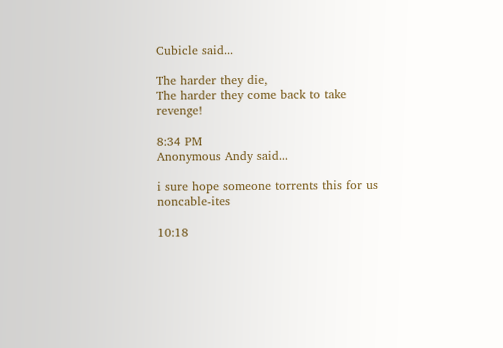Cubicle said...

The harder they die,
The harder they come back to take revenge!

8:34 PM
Anonymous Andy said...

i sure hope someone torrents this for us noncable-ites

10:18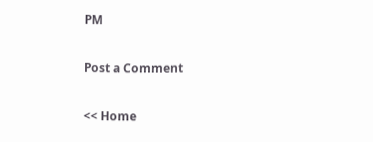PM

Post a Comment

<< Home